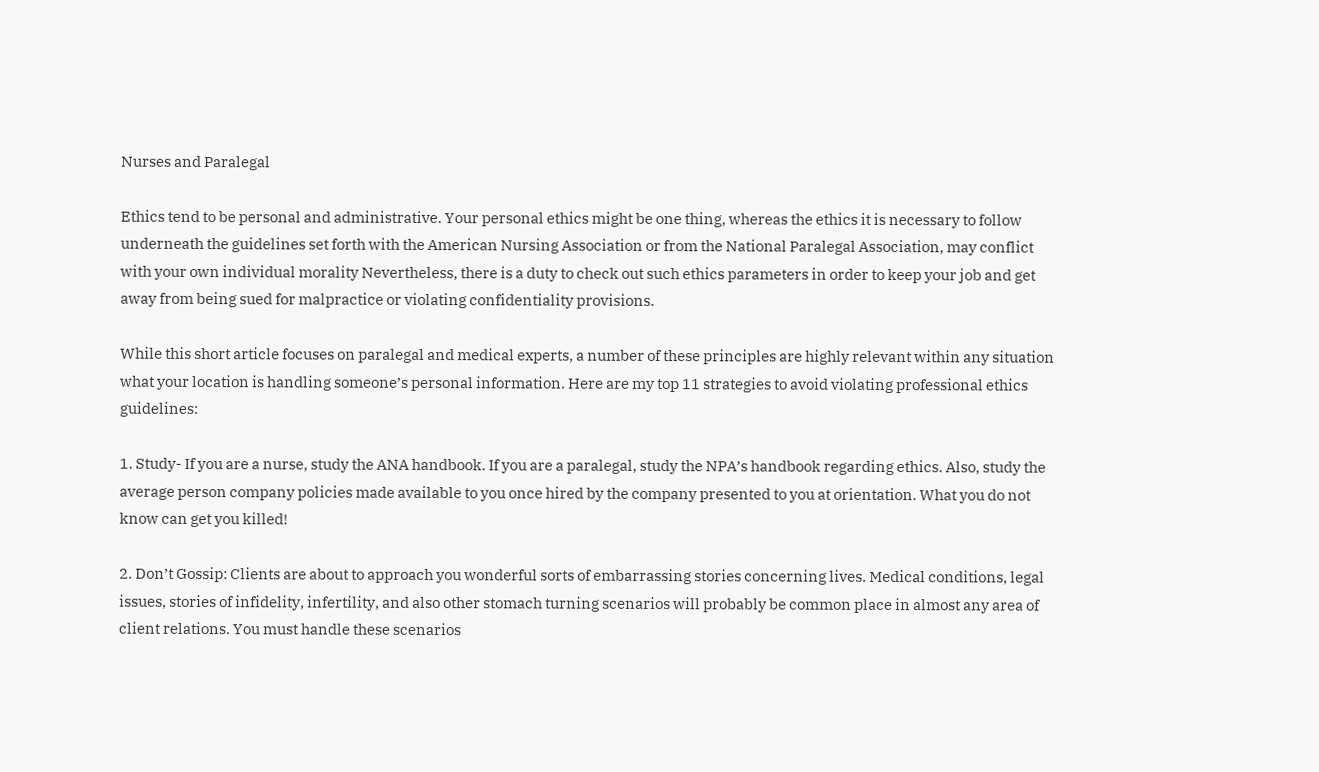Nurses and Paralegal

Ethics tend to be personal and administrative. Your personal ethics might be one thing, whereas the ethics it is necessary to follow underneath the guidelines set forth with the American Nursing Association or from the National Paralegal Association, may conflict with your own individual morality Nevertheless, there is a duty to check out such ethics parameters in order to keep your job and get away from being sued for malpractice or violating confidentiality provisions.

While this short article focuses on paralegal and medical experts, a number of these principles are highly relevant within any situation what your location is handling someone’s personal information. Here are my top 11 strategies to avoid violating professional ethics guidelines:

1. Study- If you are a nurse, study the ANA handbook. If you are a paralegal, study the NPA’s handbook regarding ethics. Also, study the average person company policies made available to you once hired by the company presented to you at orientation. What you do not know can get you killed!

2. Don’t Gossip: Clients are about to approach you wonderful sorts of embarrassing stories concerning lives. Medical conditions, legal issues, stories of infidelity, infertility, and also other stomach turning scenarios will probably be common place in almost any area of client relations. You must handle these scenarios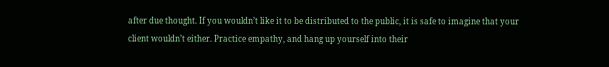after due thought. If you wouldn’t like it to be distributed to the public, it is safe to imagine that your client wouldn’t either. Practice empathy, and hang up yourself into their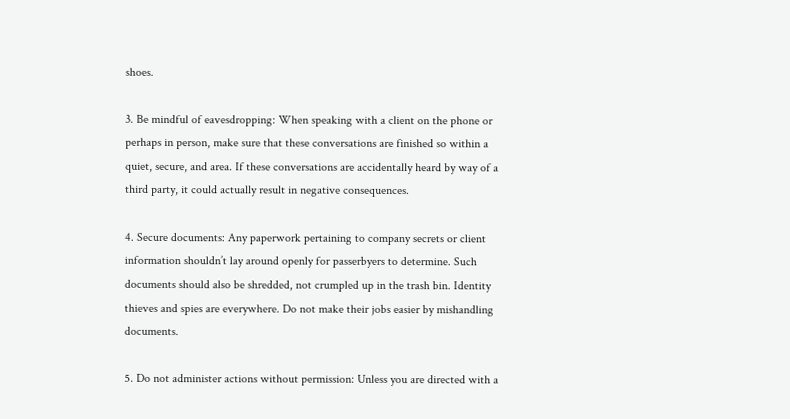shoes.

3. Be mindful of eavesdropping: When speaking with a client on the phone or perhaps in person, make sure that these conversations are finished so within a quiet, secure, and area. If these conversations are accidentally heard by way of a third party, it could actually result in negative consequences.

4. Secure documents: Any paperwork pertaining to company secrets or client information shouldn’t lay around openly for passerbyers to determine. Such documents should also be shredded, not crumpled up in the trash bin. Identity thieves and spies are everywhere. Do not make their jobs easier by mishandling documents.

5. Do not administer actions without permission: Unless you are directed with a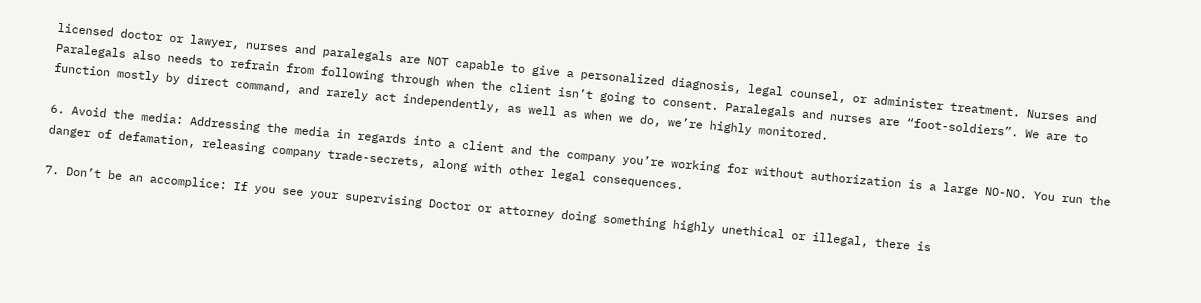licensed doctor or lawyer, nurses and paralegals are NOT capable to give a personalized diagnosis, legal counsel, or administer treatment. Nurses and Paralegals also needs to refrain from following through when the client isn’t going to consent. Paralegals and nurses are “foot-soldiers”. We are to function mostly by direct command, and rarely act independently, as well as when we do, we’re highly monitored.

6. Avoid the media: Addressing the media in regards into a client and the company you’re working for without authorization is a large NO-NO. You run the danger of defamation, releasing company trade-secrets, along with other legal consequences.

7. Don’t be an accomplice: If you see your supervising Doctor or attorney doing something highly unethical or illegal, there is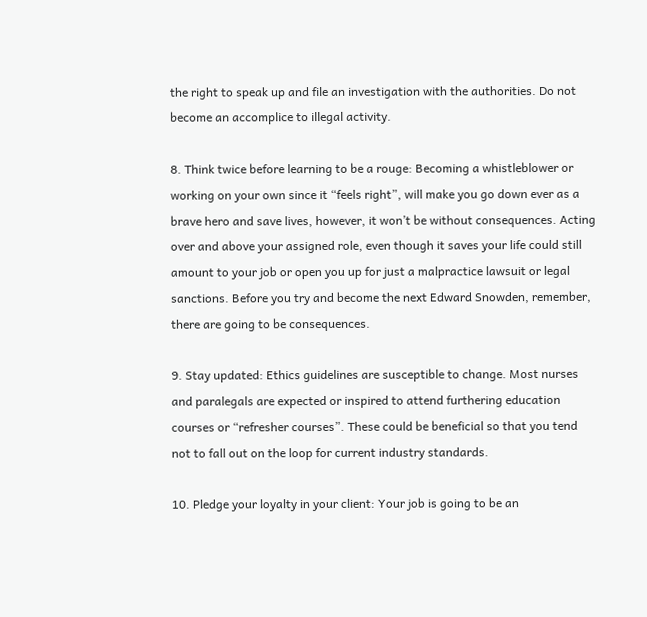the right to speak up and file an investigation with the authorities. Do not become an accomplice to illegal activity.

8. Think twice before learning to be a rouge: Becoming a whistleblower or working on your own since it “feels right”, will make you go down ever as a brave hero and save lives, however, it won’t be without consequences. Acting over and above your assigned role, even though it saves your life could still amount to your job or open you up for just a malpractice lawsuit or legal sanctions. Before you try and become the next Edward Snowden, remember, there are going to be consequences.

9. Stay updated: Ethics guidelines are susceptible to change. Most nurses and paralegals are expected or inspired to attend furthering education courses or “refresher courses”. These could be beneficial so that you tend not to fall out on the loop for current industry standards.

10. Pledge your loyalty in your client: Your job is going to be an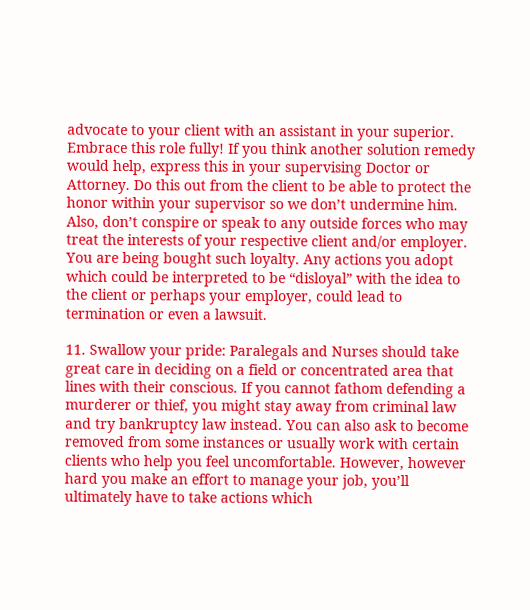advocate to your client with an assistant in your superior. Embrace this role fully! If you think another solution remedy would help, express this in your supervising Doctor or Attorney. Do this out from the client to be able to protect the honor within your supervisor so we don’t undermine him. Also, don’t conspire or speak to any outside forces who may treat the interests of your respective client and/or employer. You are being bought such loyalty. Any actions you adopt which could be interpreted to be “disloyal” with the idea to the client or perhaps your employer, could lead to termination or even a lawsuit.

11. Swallow your pride: Paralegals and Nurses should take great care in deciding on a field or concentrated area that lines with their conscious. If you cannot fathom defending a murderer or thief, you might stay away from criminal law and try bankruptcy law instead. You can also ask to become removed from some instances or usually work with certain clients who help you feel uncomfortable. However, however hard you make an effort to manage your job, you’ll ultimately have to take actions which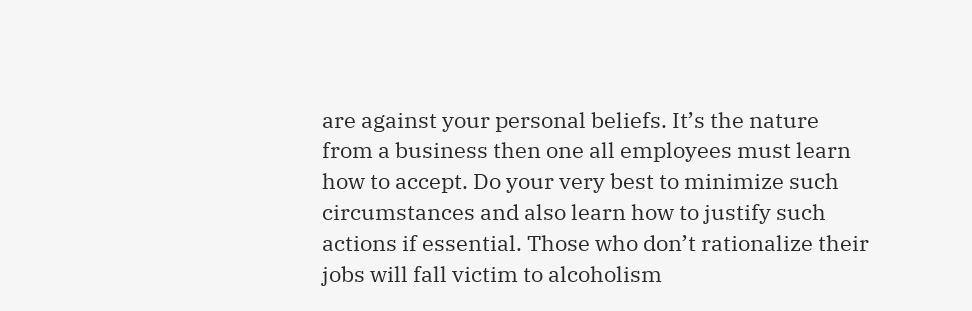are against your personal beliefs. It’s the nature from a business then one all employees must learn how to accept. Do your very best to minimize such circumstances and also learn how to justify such actions if essential. Those who don’t rationalize their jobs will fall victim to alcoholism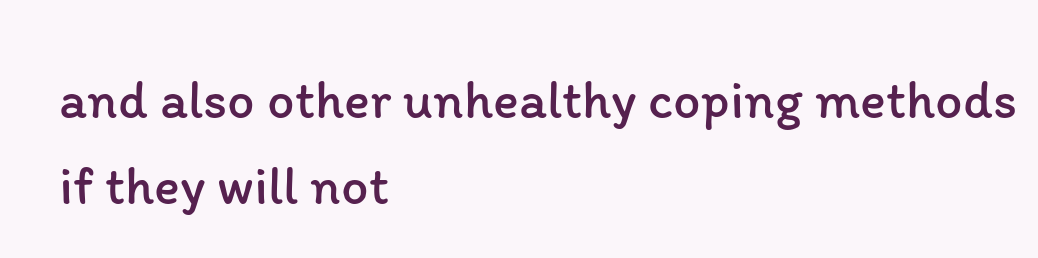and also other unhealthy coping methods if they will not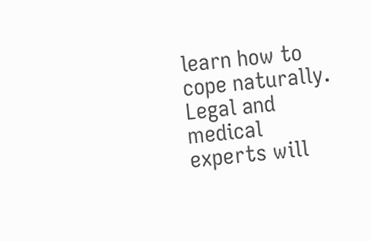learn how to cope naturally. Legal and medical experts will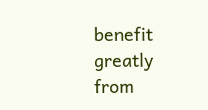benefit greatly from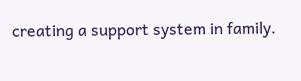creating a support system in family.